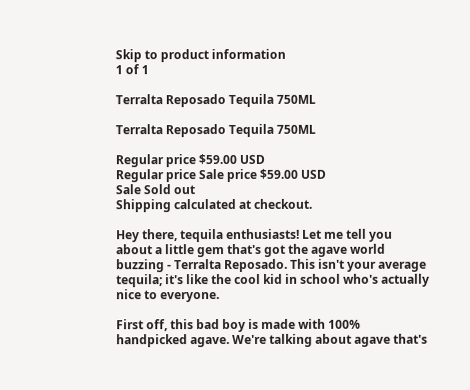Skip to product information
1 of 1

Terralta Reposado Tequila 750ML

Terralta Reposado Tequila 750ML

Regular price $59.00 USD
Regular price Sale price $59.00 USD
Sale Sold out
Shipping calculated at checkout.

Hey there, tequila enthusiasts! Let me tell you about a little gem that's got the agave world buzzing - Terralta Reposado. This isn't your average tequila; it's like the cool kid in school who's actually nice to everyone.

First off, this bad boy is made with 100% handpicked agave. We're talking about agave that's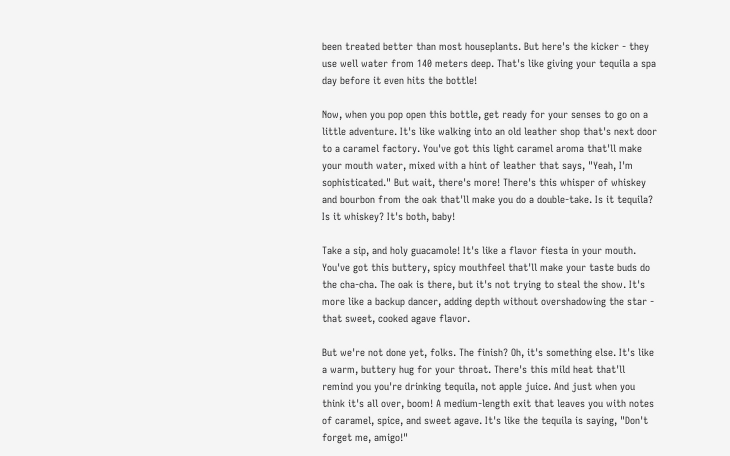been treated better than most houseplants. But here's the kicker - they use well water from 140 meters deep. That's like giving your tequila a spa day before it even hits the bottle!

Now, when you pop open this bottle, get ready for your senses to go on a little adventure. It's like walking into an old leather shop that's next door to a caramel factory. You've got this light caramel aroma that'll make your mouth water, mixed with a hint of leather that says, "Yeah, I'm sophisticated." But wait, there's more! There's this whisper of whiskey and bourbon from the oak that'll make you do a double-take. Is it tequila? Is it whiskey? It's both, baby!

Take a sip, and holy guacamole! It's like a flavor fiesta in your mouth. You've got this buttery, spicy mouthfeel that'll make your taste buds do the cha-cha. The oak is there, but it's not trying to steal the show. It's more like a backup dancer, adding depth without overshadowing the star - that sweet, cooked agave flavor.

But we're not done yet, folks. The finish? Oh, it's something else. It's like a warm, buttery hug for your throat. There's this mild heat that'll remind you you're drinking tequila, not apple juice. And just when you think it's all over, boom! A medium-length exit that leaves you with notes of caramel, spice, and sweet agave. It's like the tequila is saying, "Don't forget me, amigo!"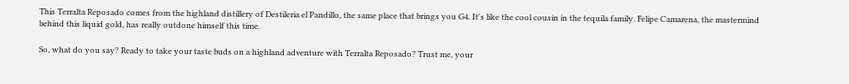This Terralta Reposado comes from the highland distillery of Destileria el Pandillo, the same place that brings you G4. It's like the cool cousin in the tequila family. Felipe Camarena, the mastermind behind this liquid gold, has really outdone himself this time.

So, what do you say? Ready to take your taste buds on a highland adventure with Terralta Reposado? Trust me, your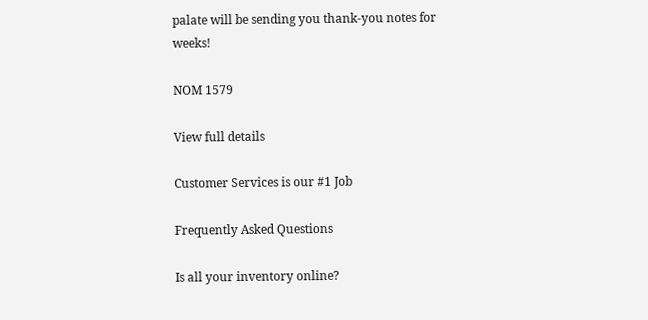palate will be sending you thank-you notes for weeks!

NOM 1579

View full details

Customer Services is our #1 Job

Frequently Asked Questions

Is all your inventory online?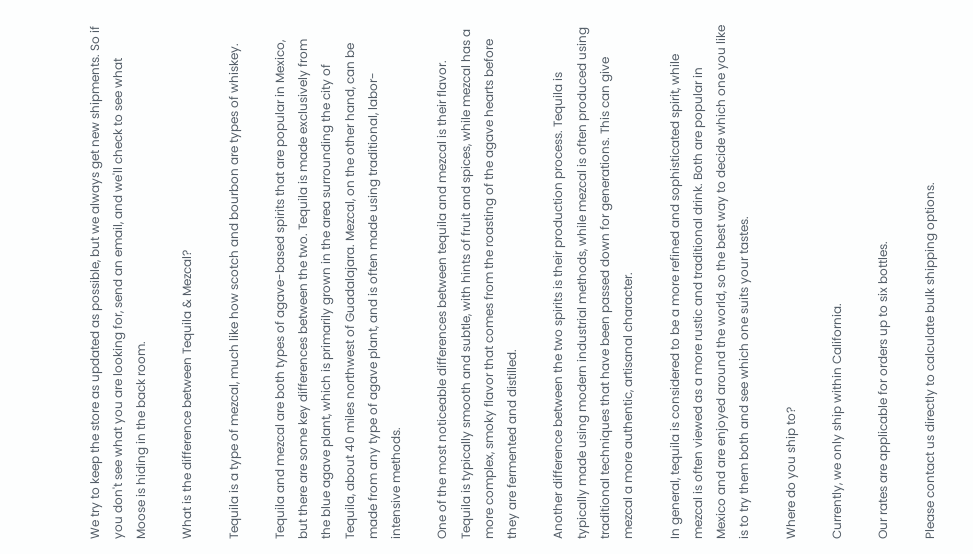We try to keep the store as updated as possible, but we always get new shipments. So if you don't see what you are looking for, send an email, and we'll check to see what Moose is hiding in the back room.

What is the difference between Tequila & Mezcal?

Tequila is a type of mezcal, much like how scotch and bourbon are types of whiskey.

Tequila and mezcal are both types of agave-based spirits that are popular in Mexico, but there are some key differences between the two. Tequila is made exclusively from the blue agave plant, which is primarily grown in the area surrounding the city of Tequila, about 40 miles northwest of Guadalajara. Mezcal, on the other hand, can be made from any type of agave plant, and is often made using traditional, labor-intensive methods.

One of the most noticeable differences between tequila and mezcal is their flavor. Tequila is typically smooth and subtle, with hints of fruit and spices, while mezcal has a more complex, smoky flavor that comes from the roasting of the agave hearts before they are fermented and distilled.

Another difference between the two spirits is their production process. Tequila is typically made using modern industrial methods, while mezcal is often produced using traditional techniques that have been passed down for generations. This can give mezcal a more authentic, artisanal character.

In general, tequila is considered to be a more refined and sophisticated spirit, while mezcal is often viewed as a more rustic and traditional drink. Both are popular in Mexico and are enjoyed around the world, so the best way to decide which one you like is to try them both and see which one suits your tastes.

Where do you ship to?

Currently, we only ship within California.

Our rates are applicable for orders up to six bottles.

Please contact us directly to calculate bulk shipping options.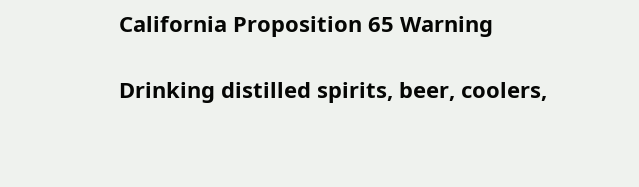California Proposition 65 Warning

Drinking distilled spirits, beer, coolers,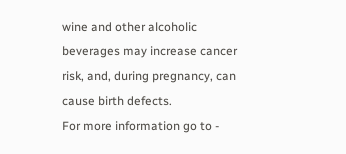wine and other alcoholic beverages may increase cancer risk, and, during pregnancy, can cause birth defects.
For more information go to -